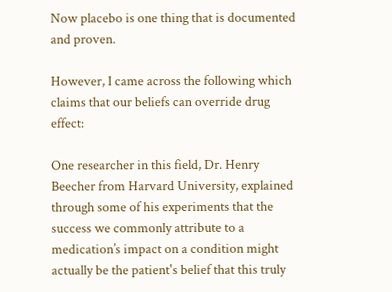Now placebo is one thing that is documented and proven.

However, I came across the following which claims that our beliefs can override drug effect:

One researcher in this field, Dr. Henry Beecher from Harvard University, explained through some of his experiments that the success we commonly attribute to a medication’s impact on a condition might actually be the patient's belief that this truly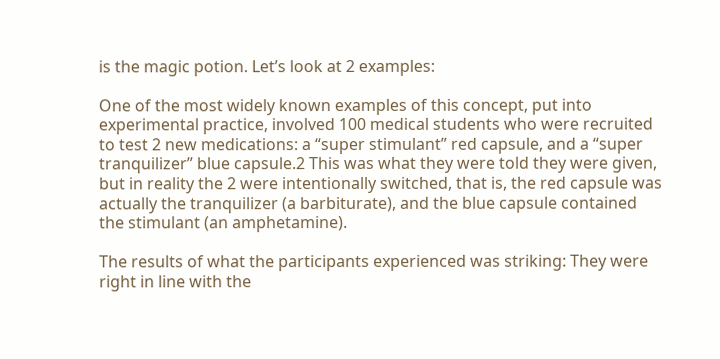is the magic potion. Let’s look at 2 examples:

One of the most widely known examples of this concept, put into experimental practice, involved 100 medical students who were recruited to test 2 new medications: a “super stimulant” red capsule, and a “super tranquilizer” blue capsule.2 This was what they were told they were given, but in reality the 2 were intentionally switched, that is, the red capsule was actually the tranquilizer (a barbiturate), and the blue capsule contained the stimulant (an amphetamine).

The results of what the participants experienced was striking: They were right in line with the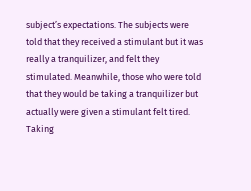subject’s expectations. The subjects were told that they received a stimulant but it was really a tranquilizer, and felt they stimulated. Meanwhile, those who were told that they would be taking a tranquilizer but actually were given a stimulant felt tired. Taking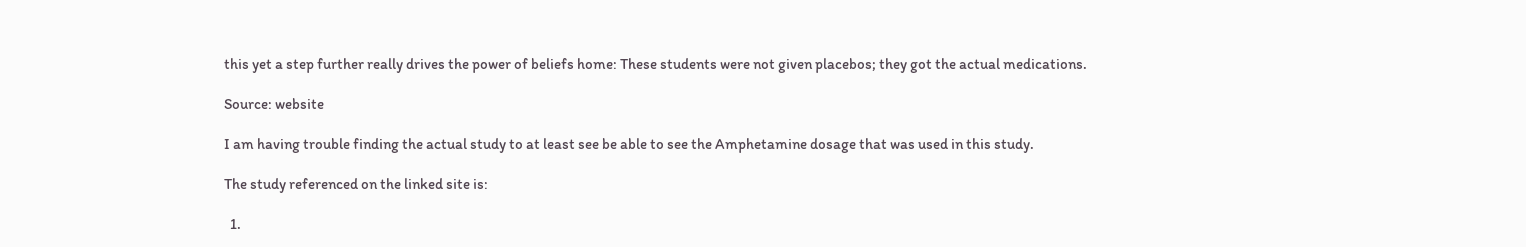this yet a step further really drives the power of beliefs home: These students were not given placebos; they got the actual medications.

Source: website

I am having trouble finding the actual study to at least see be able to see the Amphetamine dosage that was used in this study.

The study referenced on the linked site is:

  1.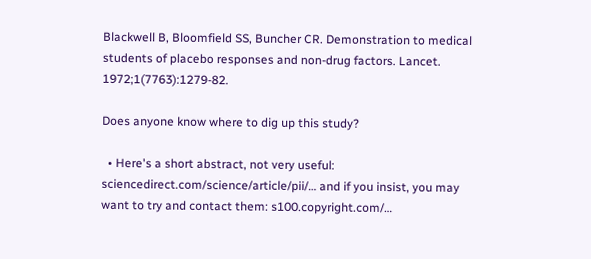Blackwell B, Bloomfield SS, Buncher CR. Demonstration to medical students of placebo responses and non-drug factors. Lancet. 1972;1(7763):1279-82.

Does anyone know where to dig up this study?

  • Here's a short abstract, not very useful: sciencedirect.com/science/article/pii/… and if you insist, you may want to try and contact them: s100.copyright.com/…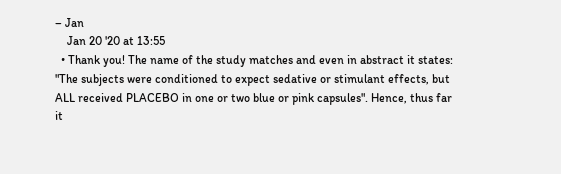– Jan
    Jan 20 '20 at 13:55
  • Thank you! The name of the study matches and even in abstract it states: "The subjects were conditioned to expect sedative or stimulant effects, but ALL received PLACEBO in one or two blue or pink capsules". Hence, thus far it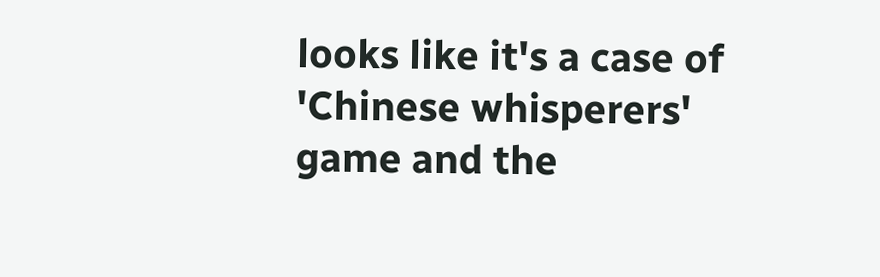looks like it's a case of 'Chinese whisperers' game and the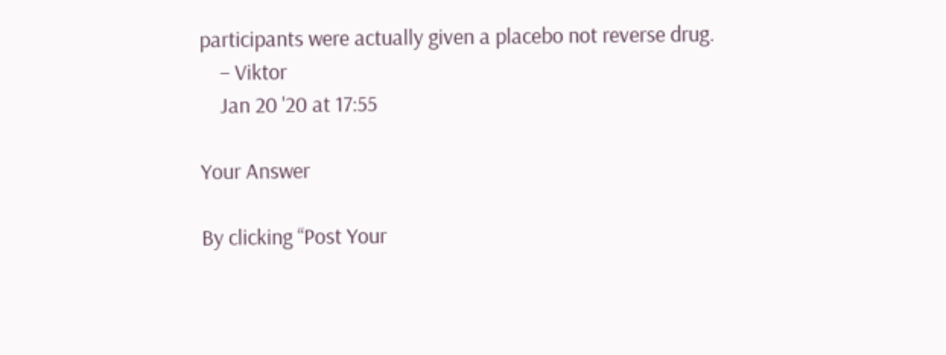participants were actually given a placebo not reverse drug.
    – Viktor
    Jan 20 '20 at 17:55

Your Answer

By clicking “Post Your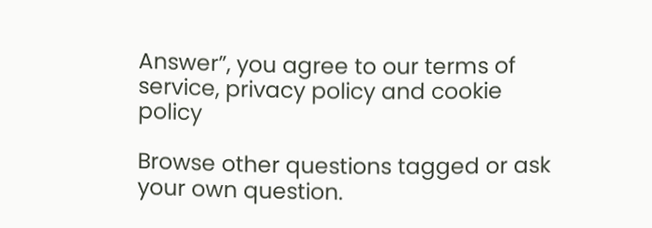Answer”, you agree to our terms of service, privacy policy and cookie policy

Browse other questions tagged or ask your own question.